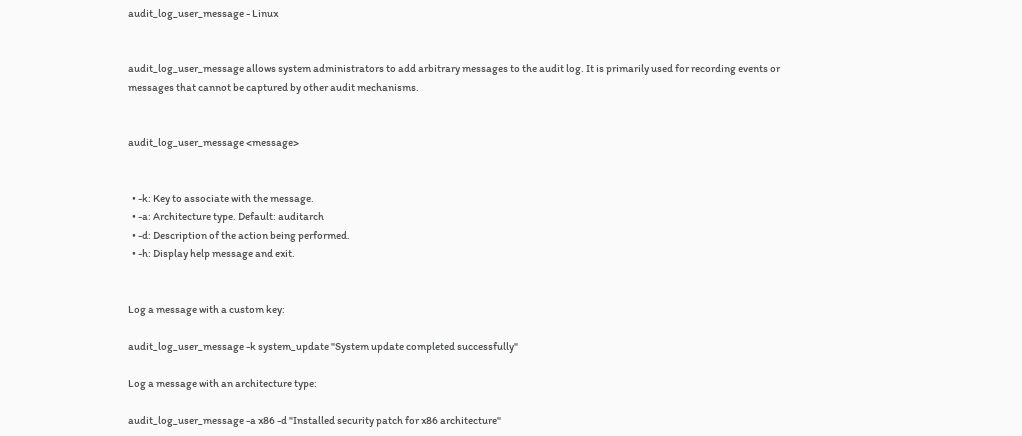audit_log_user_message - Linux


audit_log_user_message allows system administrators to add arbitrary messages to the audit log. It is primarily used for recording events or messages that cannot be captured by other audit mechanisms.


audit_log_user_message <message>


  • -k: Key to associate with the message.
  • -a: Architecture type. Default: auditarch
  • -d: Description of the action being performed.
  • -h: Display help message and exit.


Log a message with a custom key:

audit_log_user_message -k system_update "System update completed successfully"

Log a message with an architecture type:

audit_log_user_message -a x86 -d "Installed security patch for x86 architecture"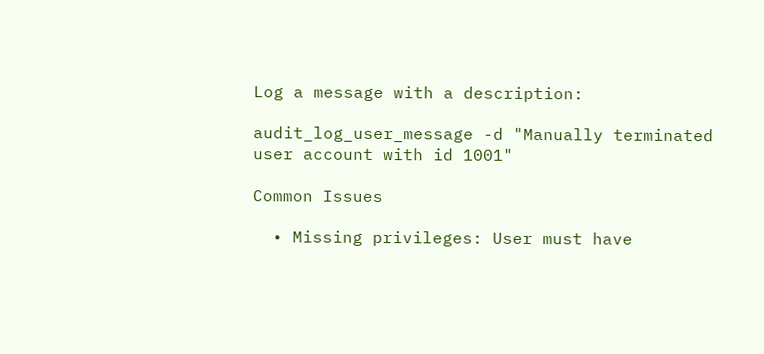Log a message with a description:

audit_log_user_message -d "Manually terminated user account with id 1001"

Common Issues

  • Missing privileges: User must have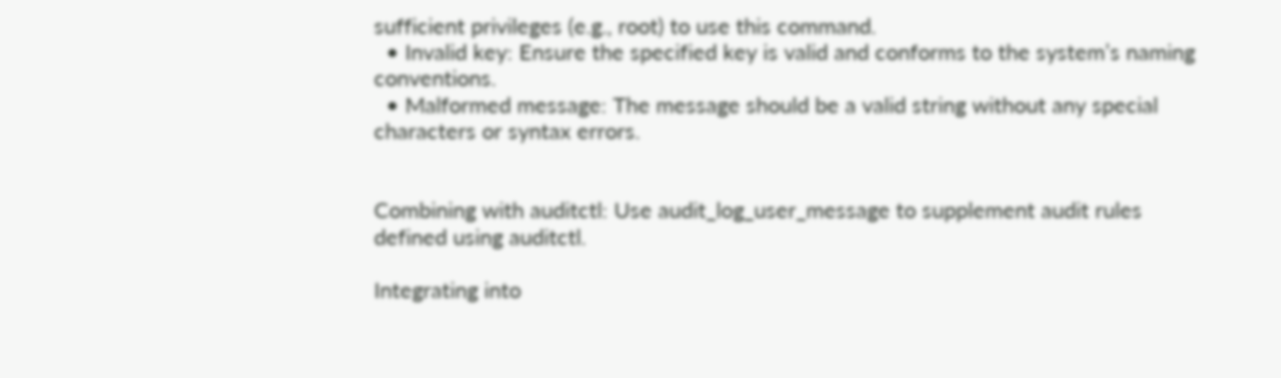sufficient privileges (e.g., root) to use this command.
  • Invalid key: Ensure the specified key is valid and conforms to the system’s naming conventions.
  • Malformed message: The message should be a valid string without any special characters or syntax errors.


Combining with auditctl: Use audit_log_user_message to supplement audit rules defined using auditctl.

Integrating into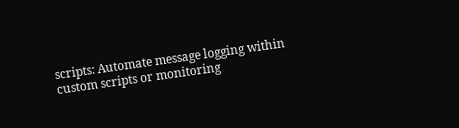scripts: Automate message logging within custom scripts or monitoring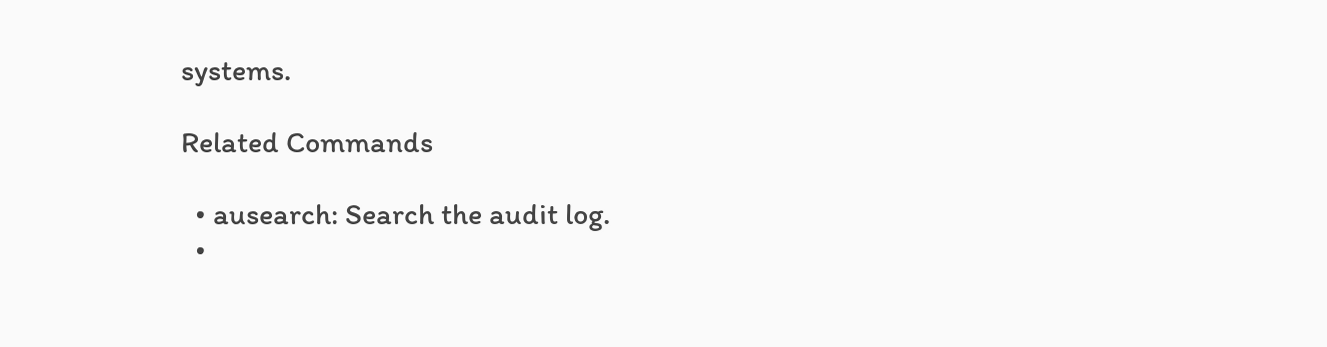systems.

Related Commands

  • ausearch: Search the audit log.
  •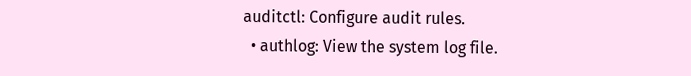auditctl: Configure audit rules.
  • authlog: View the system log file.